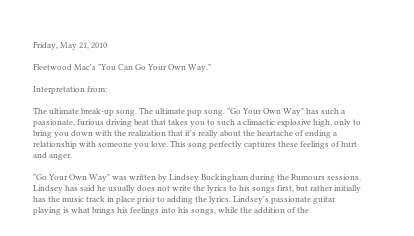Friday, May 21, 2010

Fleetwood Mac's "You Can Go Your Own Way."

Interpretation from:

The ultimate break-up song. The ultimate pop song. "Go Your Own Way" has such a passionate, furious driving beat that takes you to such a climactic explosive high, only to bring you down with the realization that it's really about the heartache of ending a relationship with someone you love. This song perfectly captures these feelings of hurt and anger.

"Go Your Own Way" was written by Lindsey Buckingham during the Rumours sessions. Lindsey has said he usually does not write the lyrics to his songs first, but rather initially has the music track in place prior to adding the lyrics. Lindsey's passionate guitar playing is what brings his feelings into his songs, while the addition of the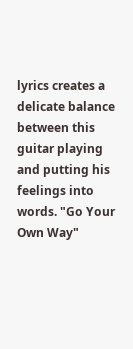lyrics creates a delicate balance between this guitar playing and putting his feelings into words. "Go Your Own Way"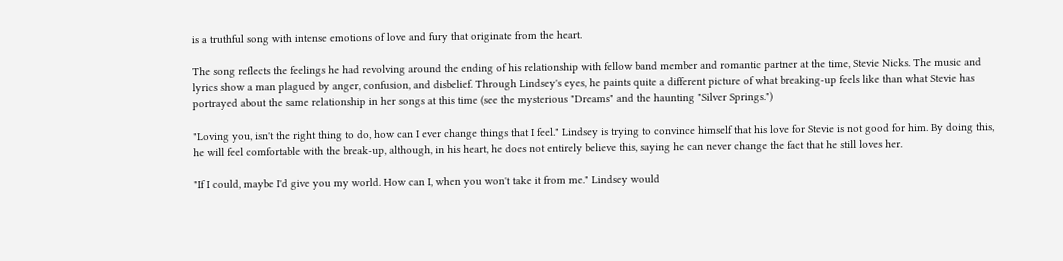is a truthful song with intense emotions of love and fury that originate from the heart.

The song reflects the feelings he had revolving around the ending of his relationship with fellow band member and romantic partner at the time, Stevie Nicks. The music and lyrics show a man plagued by anger, confusion, and disbelief. Through Lindsey's eyes, he paints quite a different picture of what breaking-up feels like than what Stevie has portrayed about the same relationship in her songs at this time (see the mysterious "Dreams" and the haunting "Silver Springs.")

"Loving you, isn't the right thing to do, how can I ever change things that I feel." Lindsey is trying to convince himself that his love for Stevie is not good for him. By doing this, he will feel comfortable with the break-up, although, in his heart, he does not entirely believe this, saying he can never change the fact that he still loves her.

"If I could, maybe I'd give you my world. How can I, when you won't take it from me." Lindsey would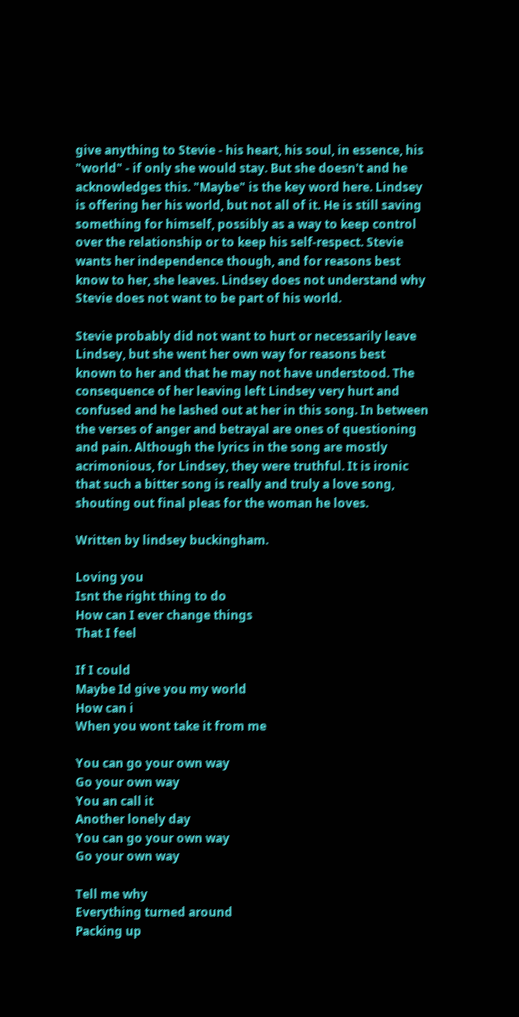give anything to Stevie - his heart, his soul, in essence, his "world" - if only she would stay. But she doesn't and he acknowledges this. "Maybe" is the key word here. Lindsey is offering her his world, but not all of it. He is still saving something for himself, possibly as a way to keep control over the relationship or to keep his self-respect. Stevie wants her independence though, and for reasons best know to her, she leaves. Lindsey does not understand why Stevie does not want to be part of his world.

Stevie probably did not want to hurt or necessarily leave Lindsey, but she went her own way for reasons best known to her and that he may not have understood. The consequence of her leaving left Lindsey very hurt and confused and he lashed out at her in this song. In between the verses of anger and betrayal are ones of questioning and pain. Although the lyrics in the song are mostly acrimonious, for Lindsey, they were truthful. It is ironic that such a bitter song is really and truly a love song, shouting out final pleas for the woman he loves.

Written by lindsey buckingham.

Loving you
Isnt the right thing to do
How can I ever change things
That I feel

If I could
Maybe Id give you my world
How can i
When you wont take it from me

You can go your own way
Go your own way
You an call it
Another lonely day
You can go your own way
Go your own way

Tell me why
Everything turned around
Packing up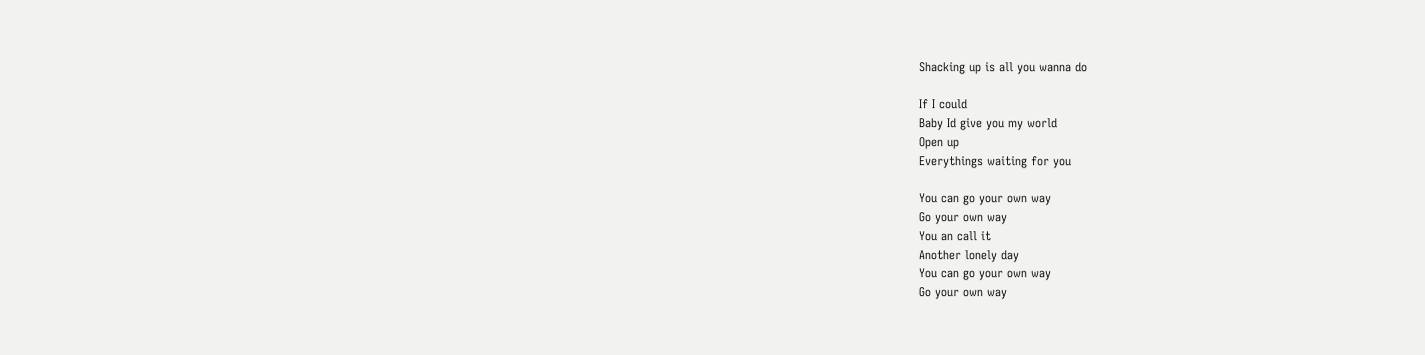Shacking up is all you wanna do

If I could
Baby Id give you my world
Open up
Everythings waiting for you

You can go your own way
Go your own way
You an call it
Another lonely day
You can go your own way
Go your own way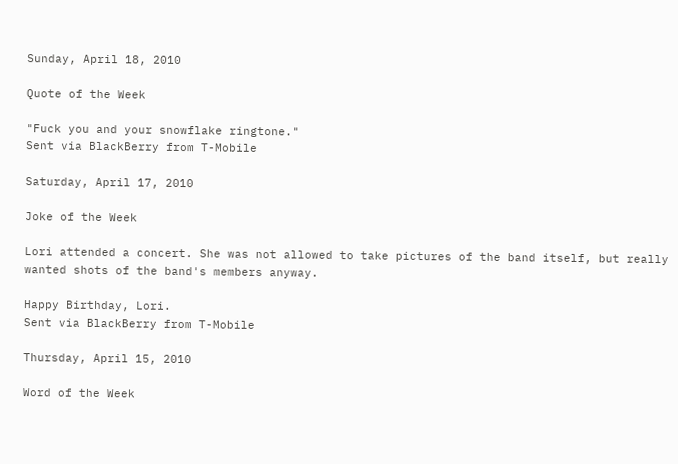Sunday, April 18, 2010

Quote of the Week

"Fuck you and your snowflake ringtone."
Sent via BlackBerry from T-Mobile

Saturday, April 17, 2010

Joke of the Week

Lori attended a concert. She was not allowed to take pictures of the band itself, but really wanted shots of the band's members anyway.

Happy Birthday, Lori.
Sent via BlackBerry from T-Mobile

Thursday, April 15, 2010

Word of the Week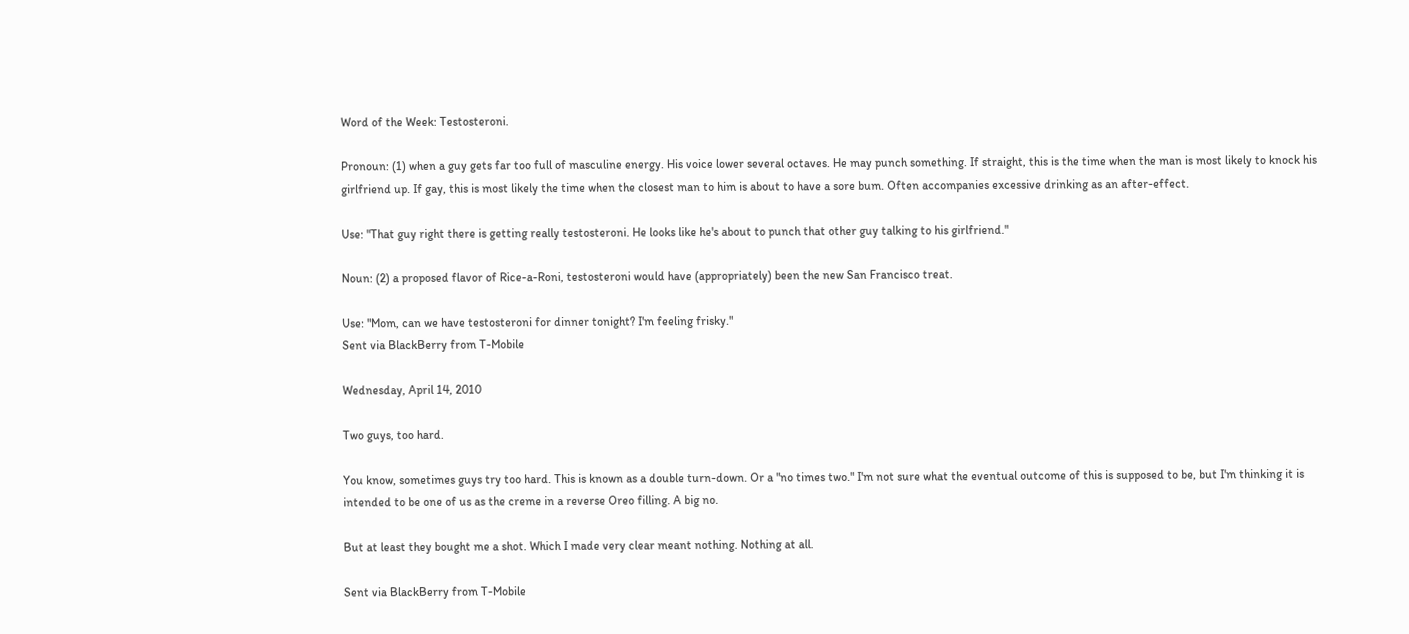Word of the Week: Testosteroni.

Pronoun: (1) when a guy gets far too full of masculine energy. His voice lower several octaves. He may punch something. If straight, this is the time when the man is most likely to knock his girlfriend up. If gay, this is most likely the time when the closest man to him is about to have a sore bum. Often accompanies excessive drinking as an after-effect.

Use: "That guy right there is getting really testosteroni. He looks like he's about to punch that other guy talking to his girlfriend."

Noun: (2) a proposed flavor of Rice-a-Roni, testosteroni would have (appropriately) been the new San Francisco treat.

Use: "Mom, can we have testosteroni for dinner tonight? I'm feeling frisky."
Sent via BlackBerry from T-Mobile

Wednesday, April 14, 2010

Two guys, too hard.

You know, sometimes guys try too hard. This is known as a double turn-down. Or a "no times two." I'm not sure what the eventual outcome of this is supposed to be, but I'm thinking it is intended to be one of us as the creme in a reverse Oreo filling. A big no.

But at least they bought me a shot. Which I made very clear meant nothing. Nothing at all.

Sent via BlackBerry from T-Mobile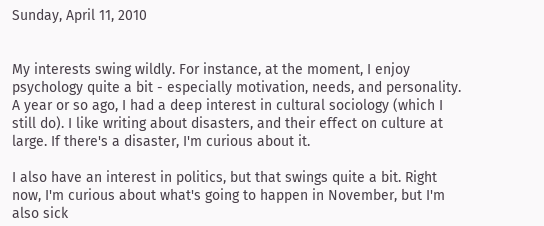Sunday, April 11, 2010


My interests swing wildly. For instance, at the moment, I enjoy psychology quite a bit - especially motivation, needs, and personality. A year or so ago, I had a deep interest in cultural sociology (which I still do). I like writing about disasters, and their effect on culture at large. If there's a disaster, I'm curious about it.

I also have an interest in politics, but that swings quite a bit. Right now, I'm curious about what's going to happen in November, but I'm also sick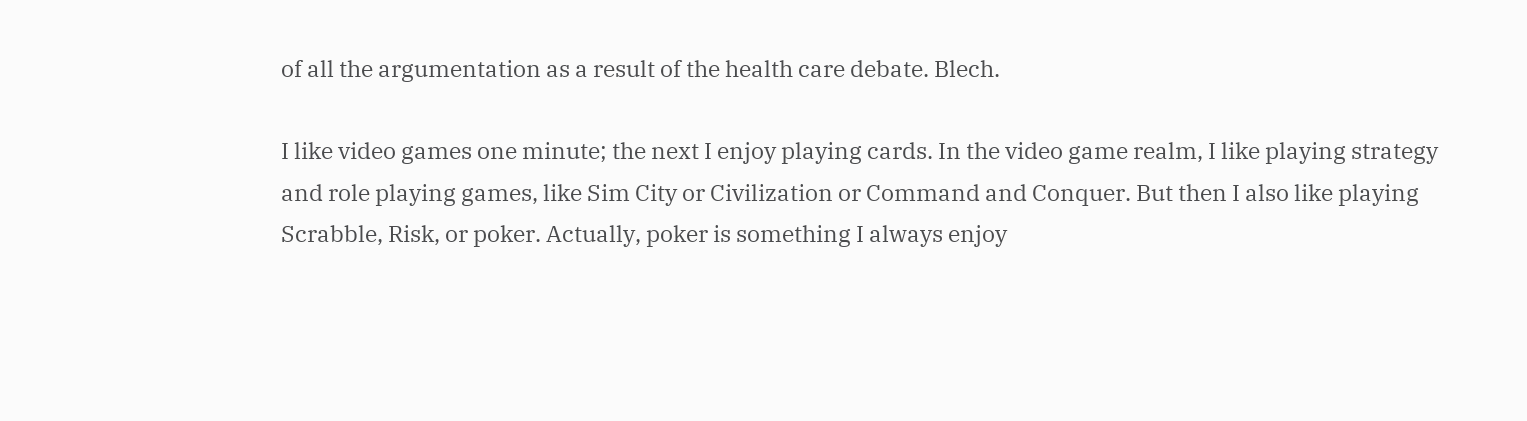of all the argumentation as a result of the health care debate. Blech.

I like video games one minute; the next I enjoy playing cards. In the video game realm, I like playing strategy and role playing games, like Sim City or Civilization or Command and Conquer. But then I also like playing Scrabble, Risk, or poker. Actually, poker is something I always enjoy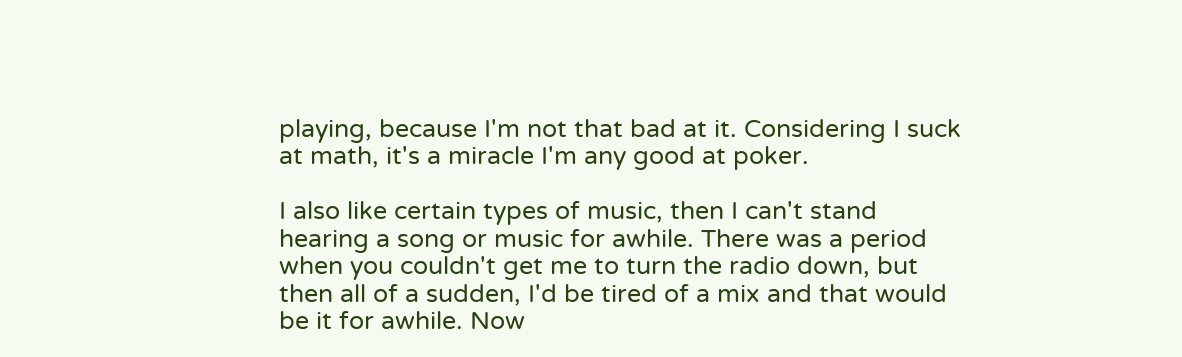playing, because I'm not that bad at it. Considering I suck at math, it's a miracle I'm any good at poker.

I also like certain types of music, then I can't stand hearing a song or music for awhile. There was a period when you couldn't get me to turn the radio down, but then all of a sudden, I'd be tired of a mix and that would be it for awhile. Now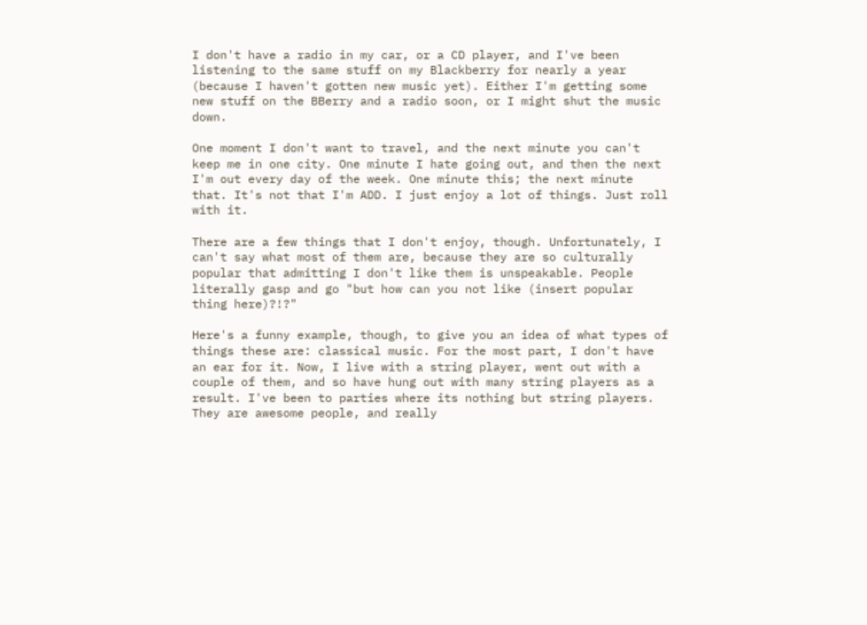I don't have a radio in my car, or a CD player, and I've been listening to the same stuff on my Blackberry for nearly a year (because I haven't gotten new music yet). Either I'm getting some new stuff on the BBerry and a radio soon, or I might shut the music down.

One moment I don't want to travel, and the next minute you can't keep me in one city. One minute I hate going out, and then the next I'm out every day of the week. One minute this; the next minute that. It's not that I'm ADD. I just enjoy a lot of things. Just roll with it.

There are a few things that I don't enjoy, though. Unfortunately, I can't say what most of them are, because they are so culturally popular that admitting I don't like them is unspeakable. People literally gasp and go "but how can you not like (insert popular thing here)?!?"

Here's a funny example, though, to give you an idea of what types of things these are: classical music. For the most part, I don't have an ear for it. Now, I live with a string player, went out with a couple of them, and so have hung out with many string players as a result. I've been to parties where its nothing but string players. They are awesome people, and really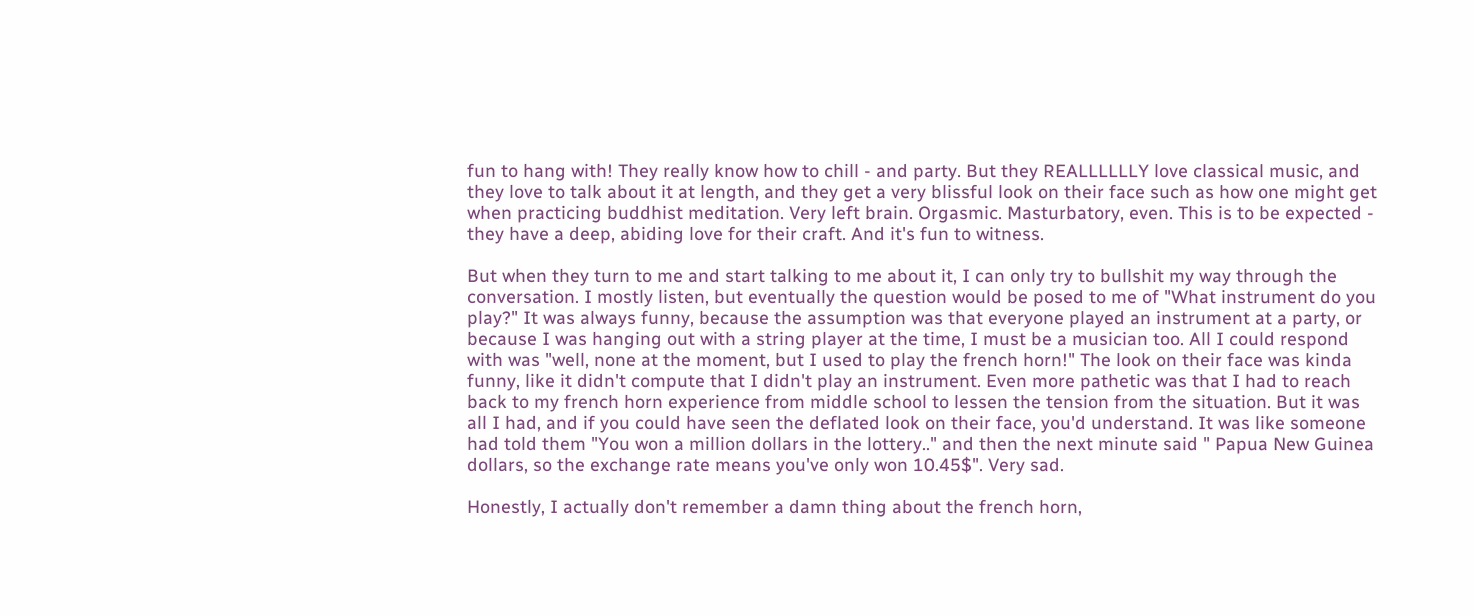fun to hang with! They really know how to chill - and party. But they REALLLLLLY love classical music, and they love to talk about it at length, and they get a very blissful look on their face such as how one might get when practicing buddhist meditation. Very left brain. Orgasmic. Masturbatory, even. This is to be expected - they have a deep, abiding love for their craft. And it's fun to witness.

But when they turn to me and start talking to me about it, I can only try to bullshit my way through the conversation. I mostly listen, but eventually the question would be posed to me of "What instrument do you play?" It was always funny, because the assumption was that everyone played an instrument at a party, or because I was hanging out with a string player at the time, I must be a musician too. All I could respond with was "well, none at the moment, but I used to play the french horn!" The look on their face was kinda funny, like it didn't compute that I didn't play an instrument. Even more pathetic was that I had to reach back to my french horn experience from middle school to lessen the tension from the situation. But it was all I had, and if you could have seen the deflated look on their face, you'd understand. It was like someone had told them "You won a million dollars in the lottery.." and then the next minute said " Papua New Guinea dollars, so the exchange rate means you've only won 10.45$". Very sad.

Honestly, I actually don't remember a damn thing about the french horn,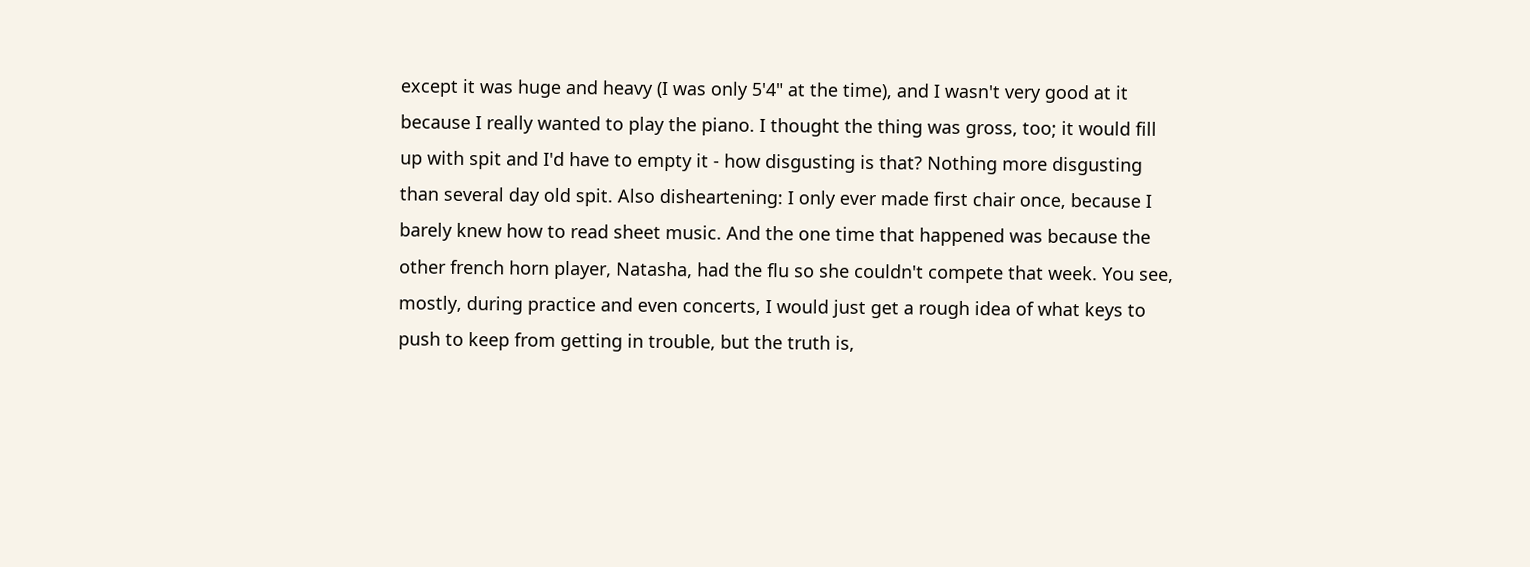except it was huge and heavy (I was only 5'4" at the time), and I wasn't very good at it because I really wanted to play the piano. I thought the thing was gross, too; it would fill up with spit and I'd have to empty it - how disgusting is that? Nothing more disgusting than several day old spit. Also disheartening: I only ever made first chair once, because I barely knew how to read sheet music. And the one time that happened was because the other french horn player, Natasha, had the flu so she couldn't compete that week. You see, mostly, during practice and even concerts, I would just get a rough idea of what keys to push to keep from getting in trouble, but the truth is,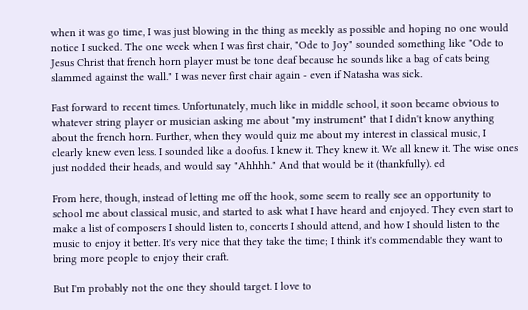when it was go time, I was just blowing in the thing as meekly as possible and hoping no one would notice I sucked. The one week when I was first chair, "Ode to Joy" sounded something like "Ode to Jesus Christ that french horn player must be tone deaf because he sounds like a bag of cats being slammed against the wall." I was never first chair again - even if Natasha was sick.

Fast forward to recent times. Unfortunately, much like in middle school, it soon became obvious to whatever string player or musician asking me about "my instrument" that I didn't know anything about the french horn. Further, when they would quiz me about my interest in classical music, I clearly knew even less. I sounded like a doofus. I knew it. They knew it. We all knew it. The wise ones just nodded their heads, and would say "Ahhhh." And that would be it (thankfully). ed

From here, though, instead of letting me off the hook, some seem to really see an opportunity to school me about classical music, and started to ask what I have heard and enjoyed. They even start to make a list of composers I should listen to, concerts I should attend, and how I should listen to the music to enjoy it better. It's very nice that they take the time; I think it's commendable they want to bring more people to enjoy their craft.

But I'm probably not the one they should target. I love to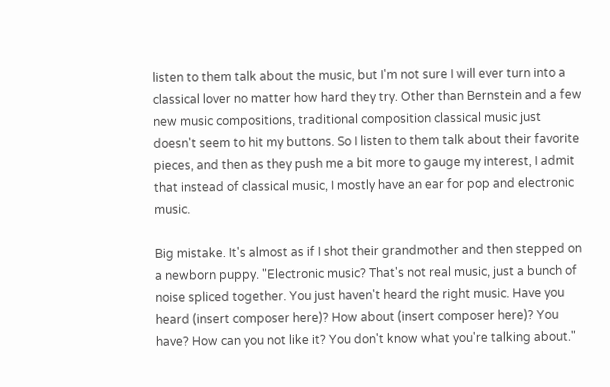listen to them talk about the music, but I'm not sure I will ever turn into a classical lover no matter how hard they try. Other than Bernstein and a few new music compositions, traditional composition classical music just doesn't seem to hit my buttons. So I listen to them talk about their favorite pieces, and then as they push me a bit more to gauge my interest, I admit that instead of classical music, I mostly have an ear for pop and electronic music.

Big mistake. It's almost as if I shot their grandmother and then stepped on a newborn puppy. "Electronic music? That's not real music, just a bunch of noise spliced together. You just haven't heard the right music. Have you heard (insert composer here)? How about (insert composer here)? You have? How can you not like it? You don't know what you're talking about."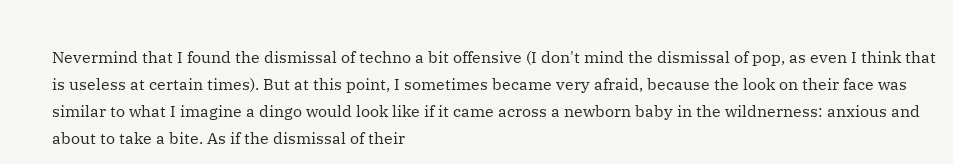Nevermind that I found the dismissal of techno a bit offensive (I don't mind the dismissal of pop, as even I think that is useless at certain times). But at this point, I sometimes became very afraid, because the look on their face was similar to what I imagine a dingo would look like if it came across a newborn baby in the wildnerness: anxious and about to take a bite. As if the dismissal of their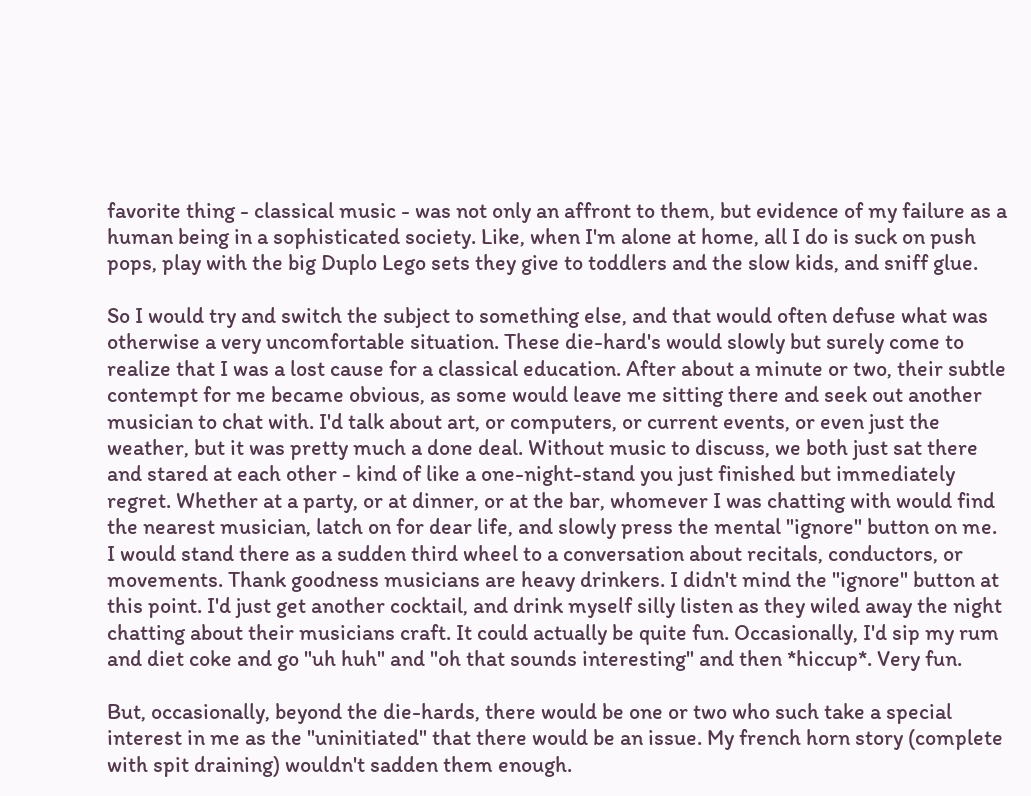favorite thing - classical music - was not only an affront to them, but evidence of my failure as a human being in a sophisticated society. Like, when I'm alone at home, all I do is suck on push pops, play with the big Duplo Lego sets they give to toddlers and the slow kids, and sniff glue.

So I would try and switch the subject to something else, and that would often defuse what was otherwise a very uncomfortable situation. These die-hard's would slowly but surely come to realize that I was a lost cause for a classical education. After about a minute or two, their subtle contempt for me became obvious, as some would leave me sitting there and seek out another musician to chat with. I'd talk about art, or computers, or current events, or even just the weather, but it was pretty much a done deal. Without music to discuss, we both just sat there and stared at each other - kind of like a one-night-stand you just finished but immediately regret. Whether at a party, or at dinner, or at the bar, whomever I was chatting with would find the nearest musician, latch on for dear life, and slowly press the mental "ignore" button on me. I would stand there as a sudden third wheel to a conversation about recitals, conductors, or movements. Thank goodness musicians are heavy drinkers. I didn't mind the "ignore" button at this point. I'd just get another cocktail, and drink myself silly listen as they wiled away the night chatting about their musicians craft. It could actually be quite fun. Occasionally, I'd sip my rum and diet coke and go "uh huh" and "oh that sounds interesting" and then *hiccup*. Very fun.

But, occasionally, beyond the die-hards, there would be one or two who such take a special interest in me as the "uninitiated" that there would be an issue. My french horn story (complete with spit draining) wouldn't sadden them enough.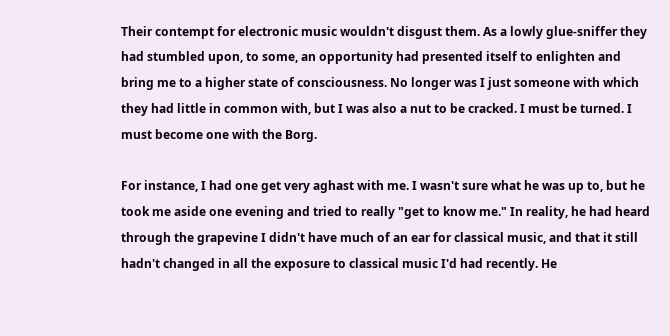Their contempt for electronic music wouldn't disgust them. As a lowly glue-sniffer they had stumbled upon, to some, an opportunity had presented itself to enlighten and bring me to a higher state of consciousness. No longer was I just someone with which they had little in common with, but I was also a nut to be cracked. I must be turned. I must become one with the Borg.

For instance, I had one get very aghast with me. I wasn't sure what he was up to, but he took me aside one evening and tried to really "get to know me." In reality, he had heard through the grapevine I didn't have much of an ear for classical music, and that it still hadn't changed in all the exposure to classical music I'd had recently. He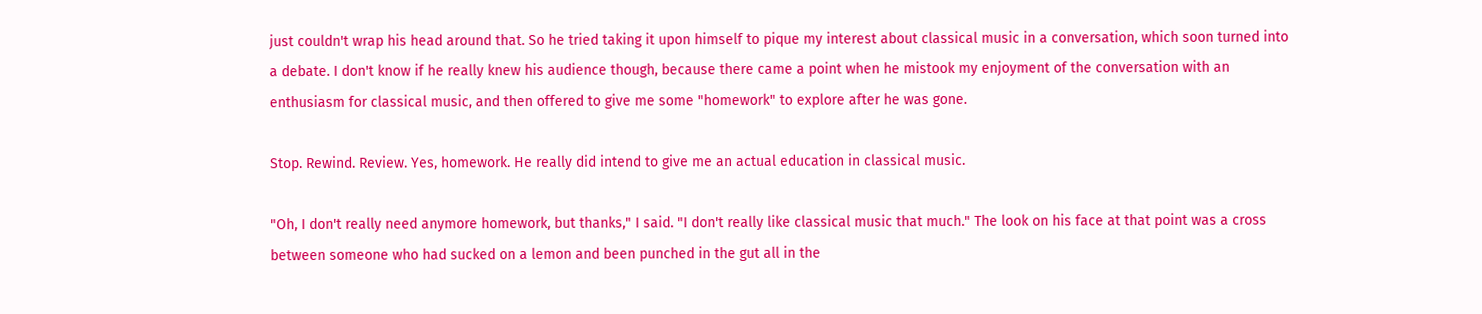just couldn't wrap his head around that. So he tried taking it upon himself to pique my interest about classical music in a conversation, which soon turned into a debate. I don't know if he really knew his audience though, because there came a point when he mistook my enjoyment of the conversation with an enthusiasm for classical music, and then offered to give me some "homework" to explore after he was gone.

Stop. Rewind. Review. Yes, homework. He really did intend to give me an actual education in classical music.

"Oh, I don't really need anymore homework, but thanks," I said. "I don't really like classical music that much." The look on his face at that point was a cross between someone who had sucked on a lemon and been punched in the gut all in the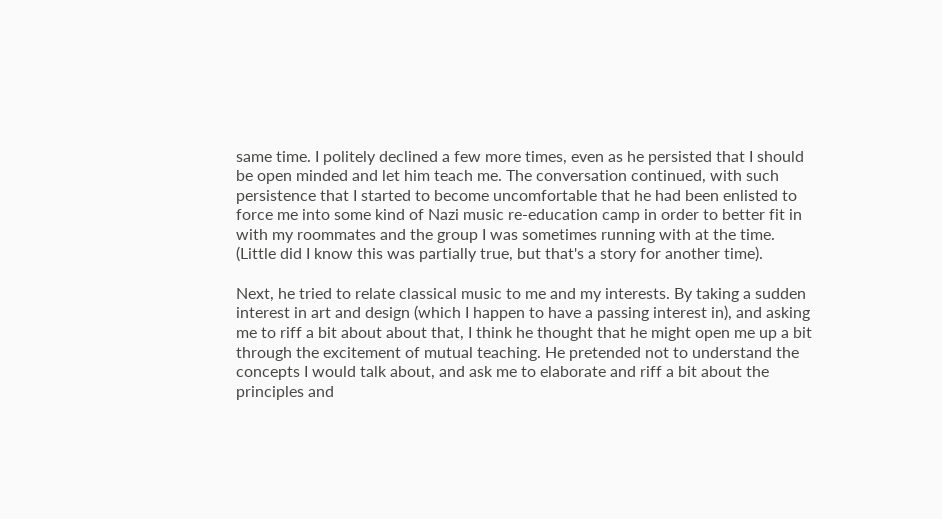same time. I politely declined a few more times, even as he persisted that I should be open minded and let him teach me. The conversation continued, with such persistence that I started to become uncomfortable that he had been enlisted to force me into some kind of Nazi music re-education camp in order to better fit in with my roommates and the group I was sometimes running with at the time. (Little did I know this was partially true, but that's a story for another time).

Next, he tried to relate classical music to me and my interests. By taking a sudden interest in art and design (which I happen to have a passing interest in), and asking me to riff a bit about about that, I think he thought that he might open me up a bit through the excitement of mutual teaching. He pretended not to understand the concepts I would talk about, and ask me to elaborate and riff a bit about the principles and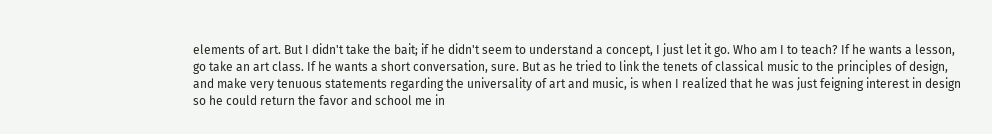elements of art. But I didn't take the bait; if he didn't seem to understand a concept, I just let it go. Who am I to teach? If he wants a lesson, go take an art class. If he wants a short conversation, sure. But as he tried to link the tenets of classical music to the principles of design, and make very tenuous statements regarding the universality of art and music, is when I realized that he was just feigning interest in design so he could return the favor and school me in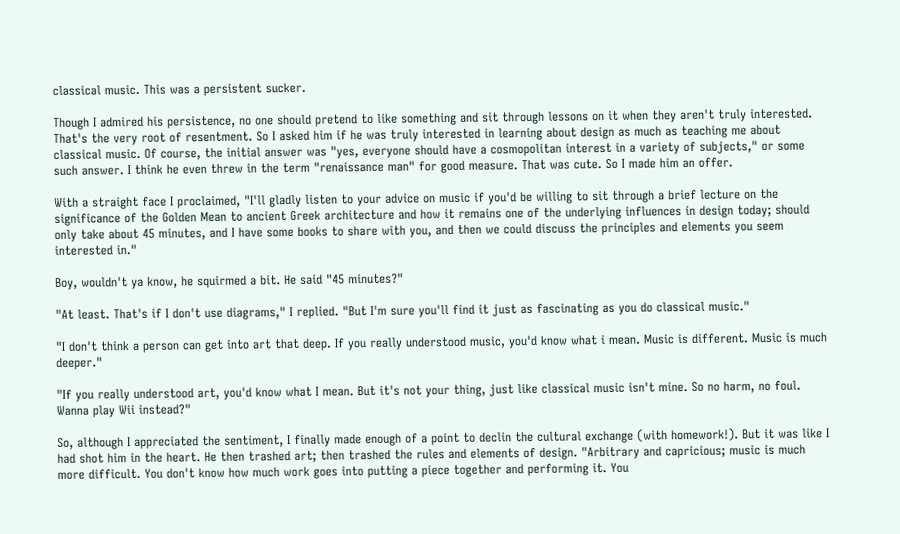classical music. This was a persistent sucker.

Though I admired his persistence, no one should pretend to like something and sit through lessons on it when they aren't truly interested. That's the very root of resentment. So I asked him if he was truly interested in learning about design as much as teaching me about classical music. Of course, the initial answer was "yes, everyone should have a cosmopolitan interest in a variety of subjects," or some such answer. I think he even threw in the term "renaissance man" for good measure. That was cute. So I made him an offer.

With a straight face I proclaimed, "I'll gladly listen to your advice on music if you'd be willing to sit through a brief lecture on the significance of the Golden Mean to ancient Greek architecture and how it remains one of the underlying influences in design today; should only take about 45 minutes, and I have some books to share with you, and then we could discuss the principles and elements you seem interested in."

Boy, wouldn't ya know, he squirmed a bit. He said "45 minutes?"

"At least. That's if I don't use diagrams," I replied. "But I'm sure you'll find it just as fascinating as you do classical music."

"I don't think a person can get into art that deep. If you really understood music, you'd know what i mean. Music is different. Music is much deeper."

"If you really understood art, you'd know what I mean. But it's not your thing, just like classical music isn't mine. So no harm, no foul. Wanna play Wii instead?"

So, although I appreciated the sentiment, I finally made enough of a point to declin the cultural exchange (with homework!). But it was like I had shot him in the heart. He then trashed art; then trashed the rules and elements of design. "Arbitrary and capricious; music is much more difficult. You don't know how much work goes into putting a piece together and performing it. You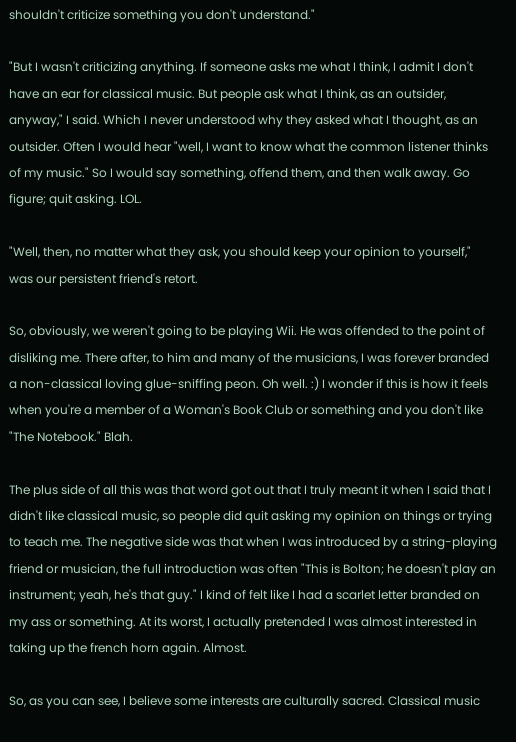shouldn't criticize something you don't understand."

"But I wasn't criticizing anything. If someone asks me what I think, I admit I don't have an ear for classical music. But people ask what I think, as an outsider, anyway," I said. Which I never understood why they asked what I thought, as an outsider. Often I would hear "well, I want to know what the common listener thinks of my music." So I would say something, offend them, and then walk away. Go figure; quit asking. LOL.

"Well, then, no matter what they ask, you should keep your opinion to yourself," was our persistent friend's retort.

So, obviously, we weren't going to be playing Wii. He was offended to the point of disliking me. There after, to him and many of the musicians, I was forever branded a non-classical loving glue-sniffing peon. Oh well. :) I wonder if this is how it feels when you're a member of a Woman's Book Club or something and you don't like "The Notebook." Blah.

The plus side of all this was that word got out that I truly meant it when I said that I didn't like classical music, so people did quit asking my opinion on things or trying to teach me. The negative side was that when I was introduced by a string-playing friend or musician, the full introduction was often "This is Bolton; he doesn't play an instrument; yeah, he's that guy." I kind of felt like I had a scarlet letter branded on my ass or something. At its worst, I actually pretended I was almost interested in taking up the french horn again. Almost.

So, as you can see, I believe some interests are culturally sacred. Classical music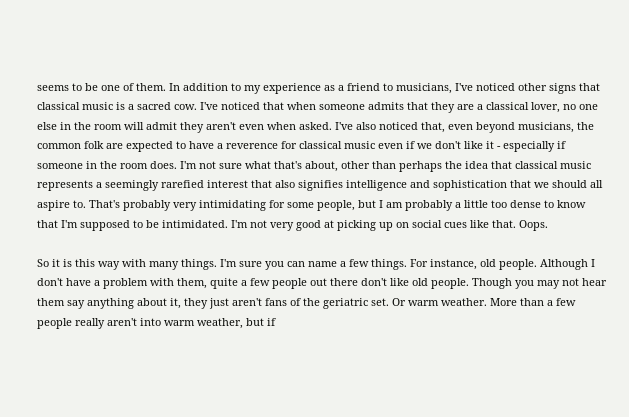seems to be one of them. In addition to my experience as a friend to musicians, I've noticed other signs that classical music is a sacred cow. I've noticed that when someone admits that they are a classical lover, no one else in the room will admit they aren't even when asked. I've also noticed that, even beyond musicians, the common folk are expected to have a reverence for classical music even if we don't like it - especially if someone in the room does. I'm not sure what that's about, other than perhaps the idea that classical music represents a seemingly rarefied interest that also signifies intelligence and sophistication that we should all aspire to. That's probably very intimidating for some people, but I am probably a little too dense to know that I'm supposed to be intimidated. I'm not very good at picking up on social cues like that. Oops.

So it is this way with many things. I'm sure you can name a few things. For instance, old people. Although I don't have a problem with them, quite a few people out there don't like old people. Though you may not hear them say anything about it, they just aren't fans of the geriatric set. Or warm weather. More than a few people really aren't into warm weather, but if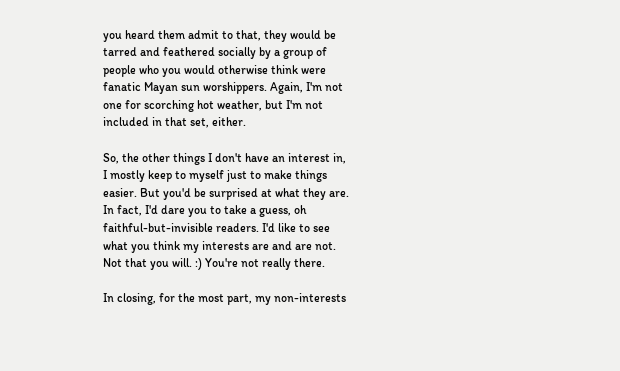you heard them admit to that, they would be tarred and feathered socially by a group of people who you would otherwise think were fanatic Mayan sun worshippers. Again, I'm not one for scorching hot weather, but I'm not included in that set, either.

So, the other things I don't have an interest in, I mostly keep to myself just to make things easier. But you'd be surprised at what they are. In fact, I'd dare you to take a guess, oh faithful-but-invisible readers. I'd like to see what you think my interests are and are not. Not that you will. :) You're not really there.

In closing, for the most part, my non-interests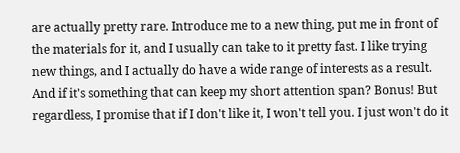are actually pretty rare. Introduce me to a new thing, put me in front of the materials for it, and I usually can take to it pretty fast. I like trying new things, and I actually do have a wide range of interests as a result. And if it's something that can keep my short attention span? Bonus! But regardless, I promise that if I don't like it, I won't tell you. I just won't do it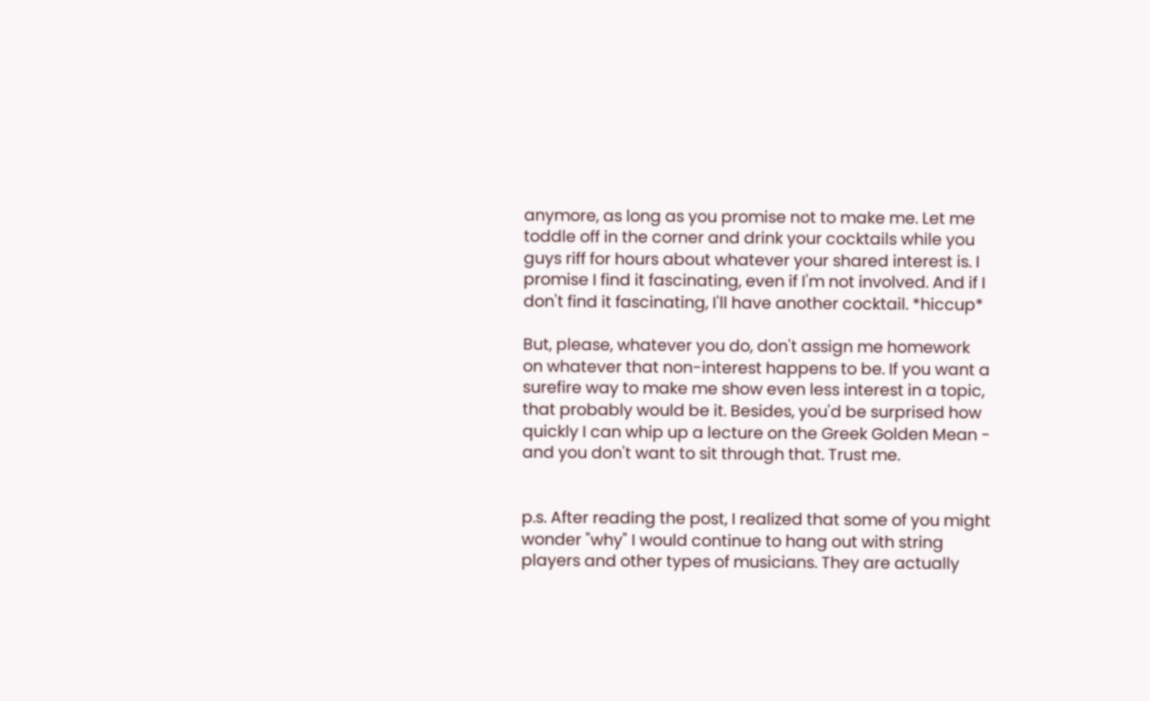anymore, as long as you promise not to make me. Let me toddle off in the corner and drink your cocktails while you guys riff for hours about whatever your shared interest is. I promise I find it fascinating, even if I'm not involved. And if I don't find it fascinating, I'll have another cocktail. *hiccup*

But, please, whatever you do, don't assign me homework on whatever that non-interest happens to be. If you want a surefire way to make me show even less interest in a topic, that probably would be it. Besides, you'd be surprised how quickly I can whip up a lecture on the Greek Golden Mean - and you don't want to sit through that. Trust me.


p.s. After reading the post, I realized that some of you might wonder "why" I would continue to hang out with string players and other types of musicians. They are actually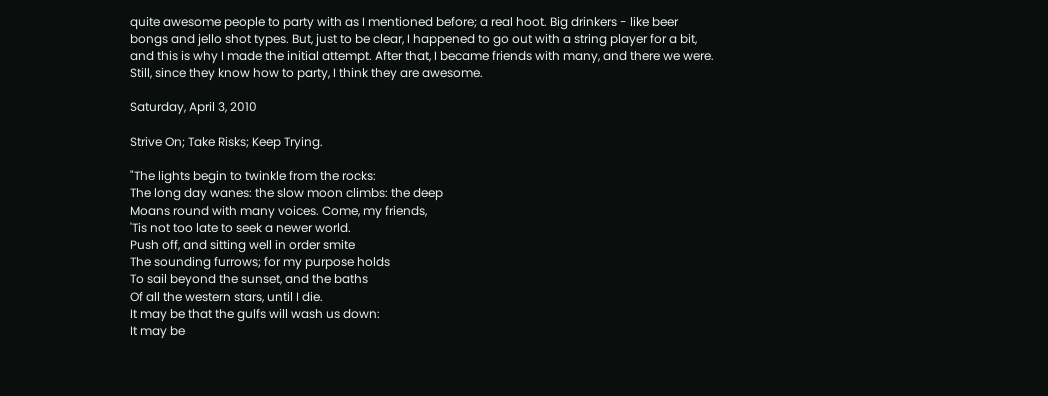quite awesome people to party with as I mentioned before; a real hoot. Big drinkers - like beer bongs and jello shot types. But, just to be clear, I happened to go out with a string player for a bit, and this is why I made the initial attempt. After that, I became friends with many, and there we were. Still, since they know how to party, I think they are awesome.

Saturday, April 3, 2010

Strive On; Take Risks; Keep Trying.

"The lights begin to twinkle from the rocks:
The long day wanes: the slow moon climbs: the deep
Moans round with many voices. Come, my friends,
'Tis not too late to seek a newer world.
Push off, and sitting well in order smite
The sounding furrows; for my purpose holds
To sail beyond the sunset, and the baths
Of all the western stars, until I die.
It may be that the gulfs will wash us down:
It may be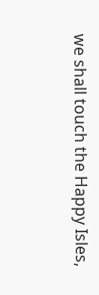we shall touch the Happy Isles,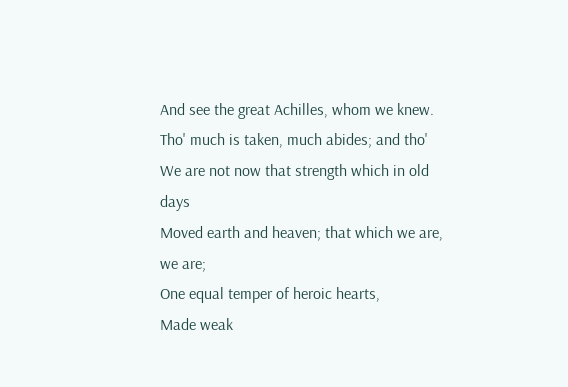And see the great Achilles, whom we knew.
Tho' much is taken, much abides; and tho'
We are not now that strength which in old days
Moved earth and heaven; that which we are, we are;
One equal temper of heroic hearts,
Made weak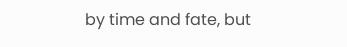by time and fate, but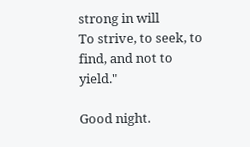strong in will
To strive, to seek, to find, and not to yield."

Good night.